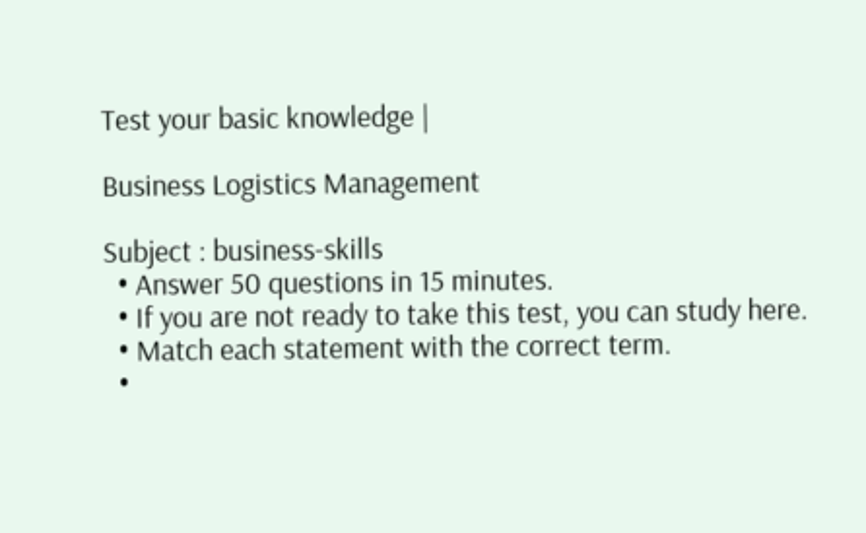Test your basic knowledge |

Business Logistics Management

Subject : business-skills
  • Answer 50 questions in 15 minutes.
  • If you are not ready to take this test, you can study here.
  • Match each statement with the correct term.
  •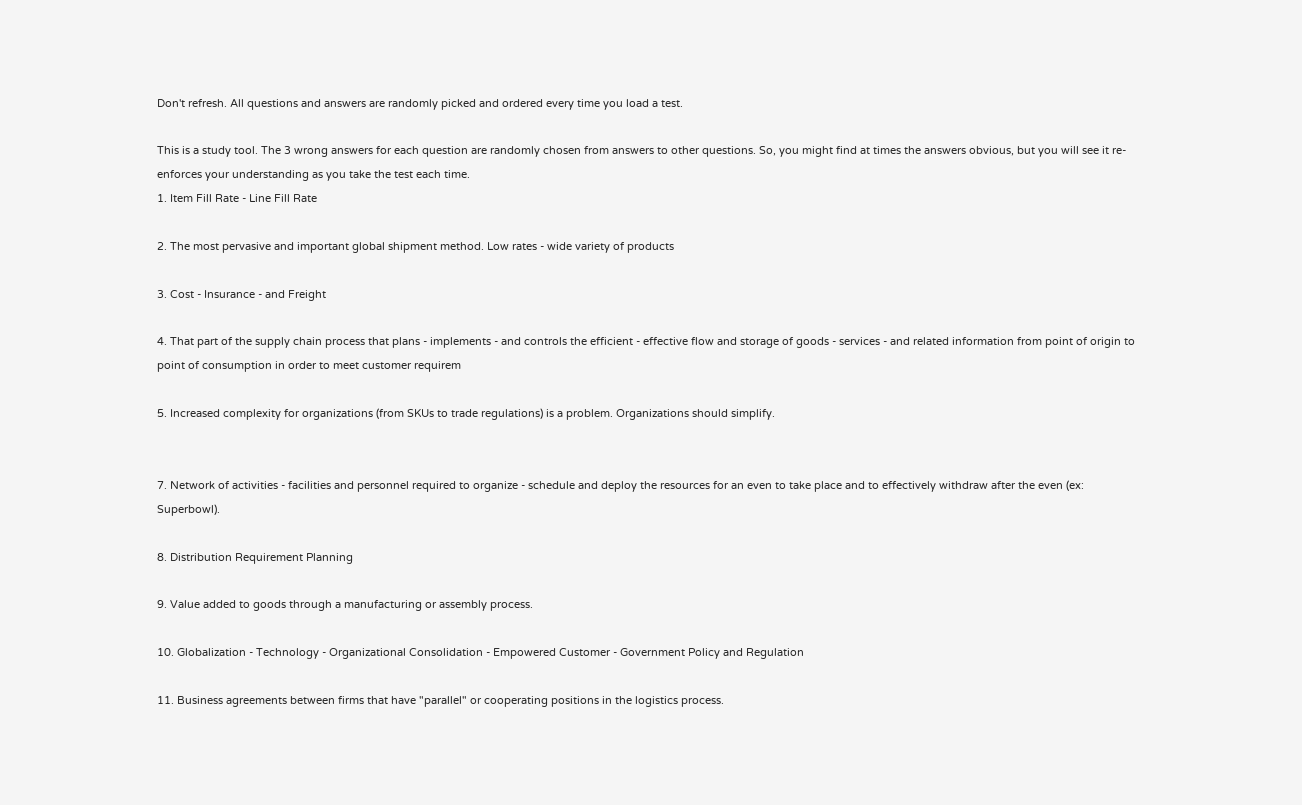Don't refresh. All questions and answers are randomly picked and ordered every time you load a test.

This is a study tool. The 3 wrong answers for each question are randomly chosen from answers to other questions. So, you might find at times the answers obvious, but you will see it re-enforces your understanding as you take the test each time.
1. Item Fill Rate - Line Fill Rate

2. The most pervasive and important global shipment method. Low rates - wide variety of products

3. Cost - Insurance - and Freight

4. That part of the supply chain process that plans - implements - and controls the efficient - effective flow and storage of goods - services - and related information from point of origin to point of consumption in order to meet customer requirem

5. Increased complexity for organizations (from SKUs to trade regulations) is a problem. Organizations should simplify.


7. Network of activities - facilities and personnel required to organize - schedule and deploy the resources for an even to take place and to effectively withdraw after the even (ex: Superbowl).

8. Distribution Requirement Planning

9. Value added to goods through a manufacturing or assembly process.

10. Globalization - Technology - Organizational Consolidation - Empowered Customer - Government Policy and Regulation

11. Business agreements between firms that have "parallel" or cooperating positions in the logistics process.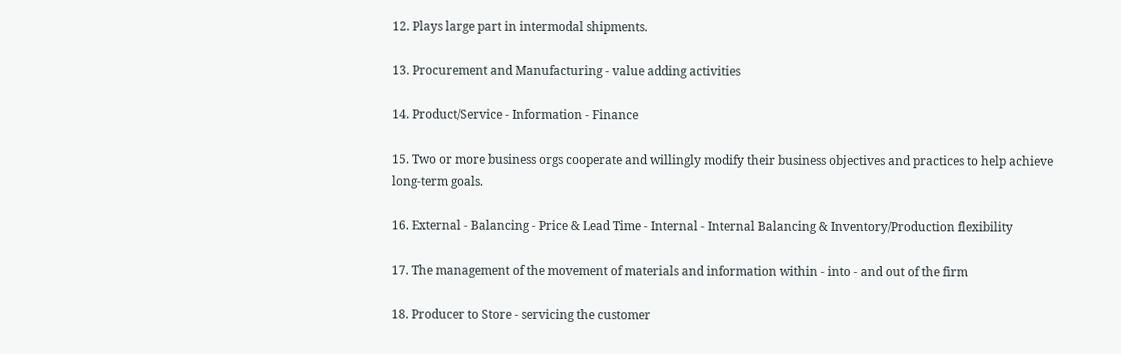12. Plays large part in intermodal shipments.

13. Procurement and Manufacturing - value adding activities

14. Product/Service - Information - Finance

15. Two or more business orgs cooperate and willingly modify their business objectives and practices to help achieve long-term goals.

16. External - Balancing - Price & Lead Time - Internal - Internal Balancing & Inventory/Production flexibility

17. The management of the movement of materials and information within - into - and out of the firm

18. Producer to Store - servicing the customer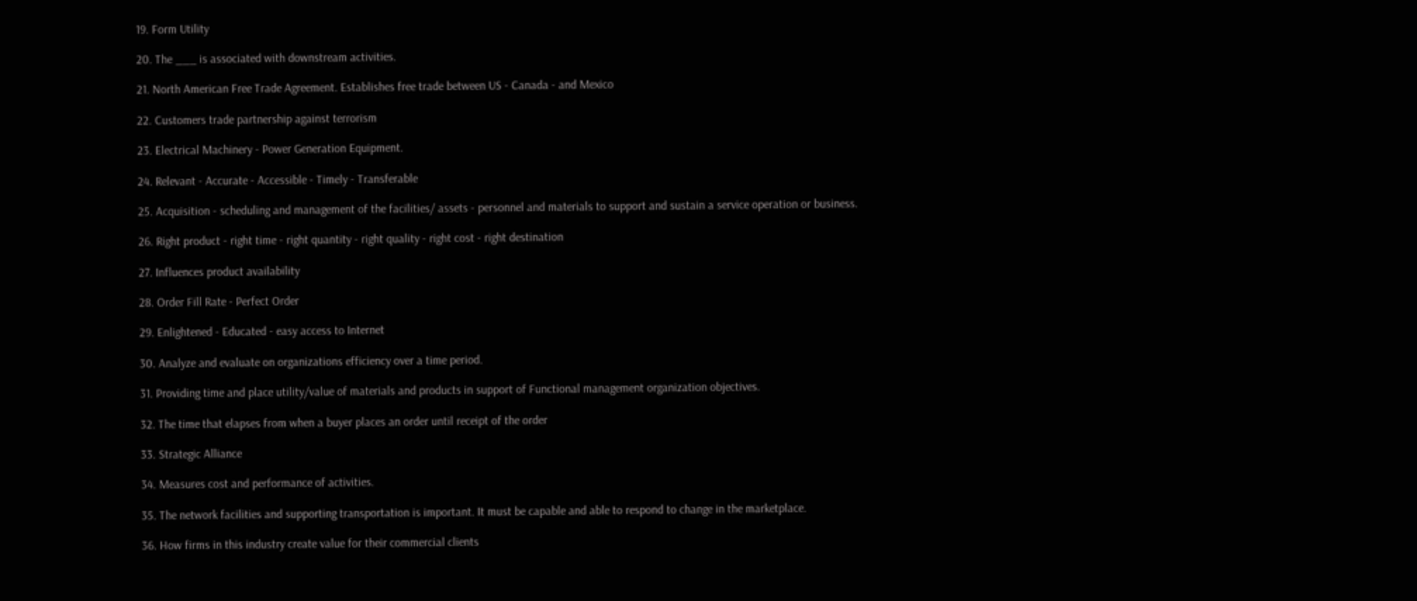19. Form Utility

20. The ___ is associated with downstream activities.

21. North American Free Trade Agreement. Establishes free trade between US - Canada - and Mexico

22. Customers trade partnership against terrorism

23. Electrical Machinery - Power Generation Equipment.

24. Relevant - Accurate - Accessible - Timely - Transferable

25. Acquisition - scheduling and management of the facilities/ assets - personnel and materials to support and sustain a service operation or business.

26. Right product - right time - right quantity - right quality - right cost - right destination

27. Influences product availability

28. Order Fill Rate - Perfect Order

29. Enlightened - Educated - easy access to Internet

30. Analyze and evaluate on organizations efficiency over a time period.

31. Providing time and place utility/value of materials and products in support of Functional management organization objectives.

32. The time that elapses from when a buyer places an order until receipt of the order

33. Strategic Alliance

34. Measures cost and performance of activities.

35. The network facilities and supporting transportation is important. It must be capable and able to respond to change in the marketplace.

36. How firms in this industry create value for their commercial clients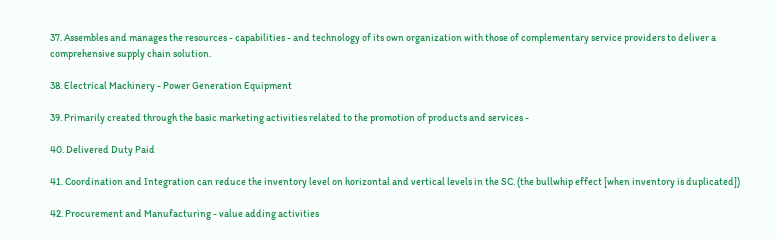37. Assembles and manages the resources - capabilities - and technology of its own organization with those of complementary service providers to deliver a comprehensive supply chain solution.

38. Electrical Machinery - Power Generation Equipment

39. Primarily created through the basic marketing activities related to the promotion of products and services -

40. Delivered Duty Paid

41. Coordination and Integration can reduce the inventory level on horizontal and vertical levels in the SC. (the bullwhip effect [when inventory is duplicated])

42. Procurement and Manufacturing - value adding activities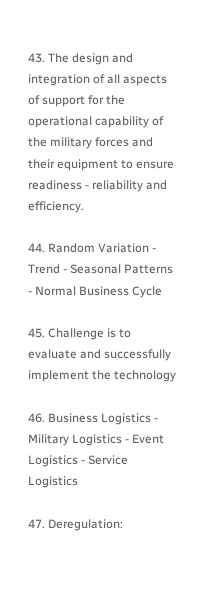43. The design and integration of all aspects of support for the operational capability of the military forces and their equipment to ensure readiness - reliability and efficiency.

44. Random Variation - Trend - Seasonal Patterns - Normal Business Cycle

45. Challenge is to evaluate and successfully implement the technology

46. Business Logistics - Military Logistics - Event Logistics - Service Logistics

47. Deregulation: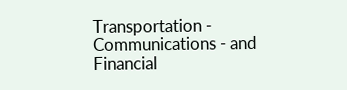Transportation - Communications - and Financial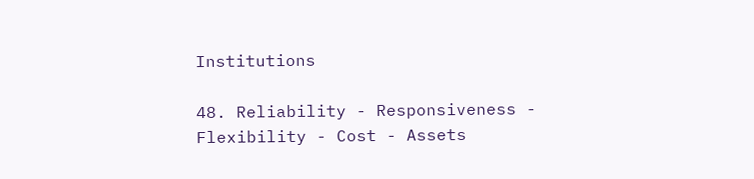Institutions

48. Reliability - Responsiveness - Flexibility - Cost - Assets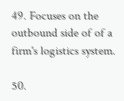49. Focuses on the outbound side of of a firm's logistics system.

50.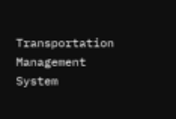Transportation Management System